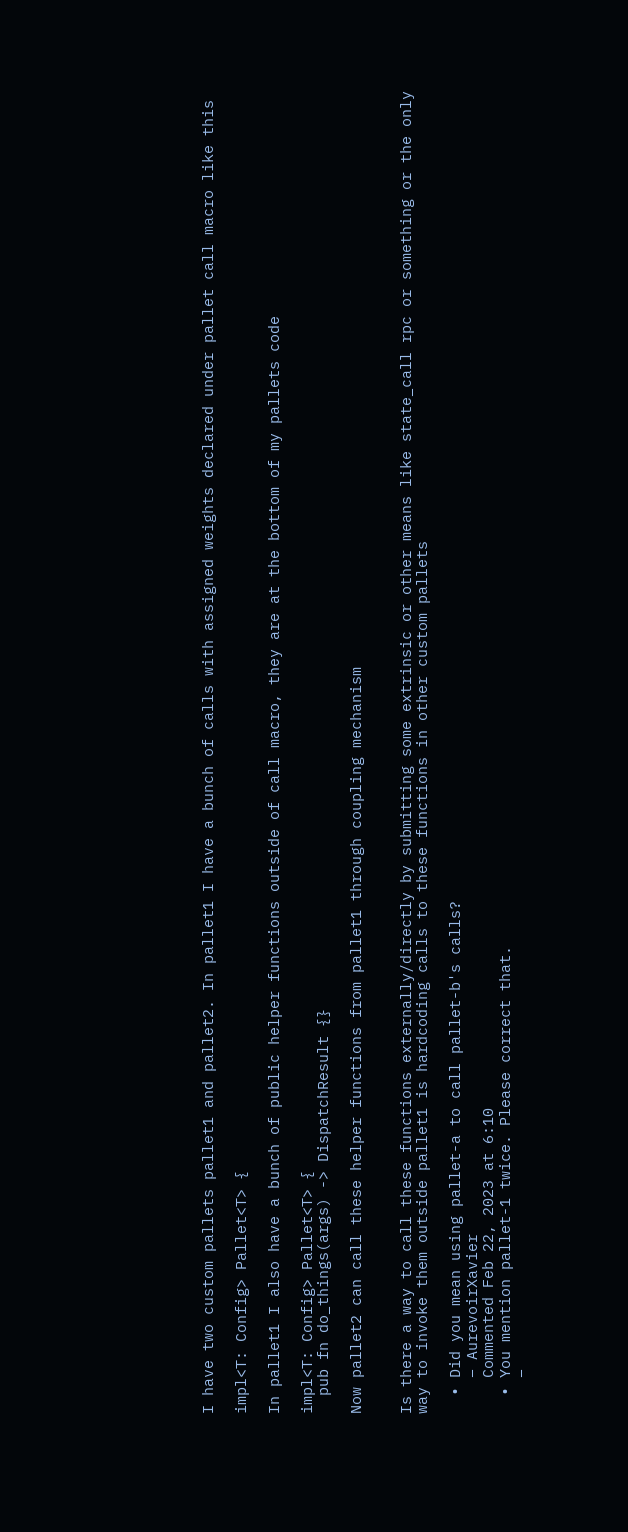I have two custom pallets pallet1 and pallet2. In pallet1 I have a bunch of calls with assigned weights declared under pallet call macro like this

impl<T: Config> Pallet<T> {

In pallet1 I also have a bunch of public helper functions outside of call macro, they are at the bottom of my pallets code

impl<T: Config> Pallet<T> {
  pub fn do_things(args) -> DispatchResult {}

Now pallet2 can call these helper functions from pallet1 through coupling mechanism


Is there a way to call these functions externally/directly by submitting some extrinsic or other means like state_call rpc or something or the only way to invoke them outside pallet1 is hardcoding calls to these functions in other custom pallets

  • Did you mean using pallet-a to call pallet-b's calls?
    – AurevoirXavier
    Commented Feb 22, 2023 at 6:10
  • You mention pallet-1 twice. Please correct that.
    –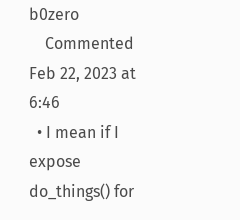b0zero
    Commented Feb 22, 2023 at 6:46
  • I mean if I expose do_things() for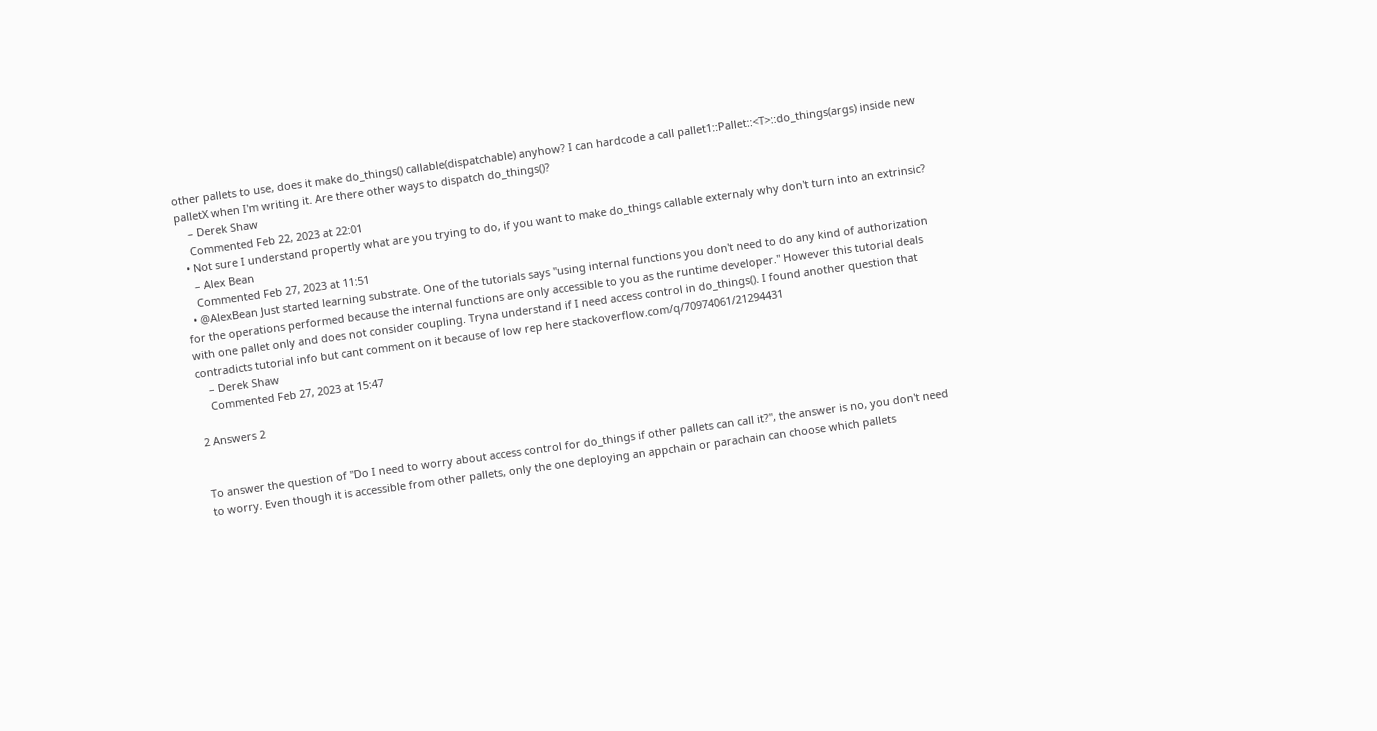other pallets to use, does it make do_things() callable(dispatchable) anyhow? I can hardcode a call pallet1::Pallet::<T>::do_things(args) inside new palletX when I'm writing it. Are there other ways to dispatch do_things()?
    – Derek Shaw
    Commented Feb 22, 2023 at 22:01
  • Not sure I understand propertly what are you trying to do, if you want to make do_things callable externaly why don't turn into an extrinsic?
    – Alex Bean
    Commented Feb 27, 2023 at 11:51
  • @AlexBean Just started learning substrate. One of the tutorials says "using internal functions you don't need to do any kind of authorization for the operations performed because the internal functions are only accessible to you as the runtime developer." However this tutorial deals with one pallet only and does not consider coupling. Tryna understand if I need access control in do_things(). I found another question that contradicts tutorial info but cant comment on it because of low rep here stackoverflow.com/q/70974061/21294431
    – Derek Shaw
    Commented Feb 27, 2023 at 15:47

2 Answers 2


To answer the question of "Do I need to worry about access control for do_things if other pallets can call it?", the answer is no, you don't need to worry. Even though it is accessible from other pallets, only the one deploying an appchain or parachain can choose which pallets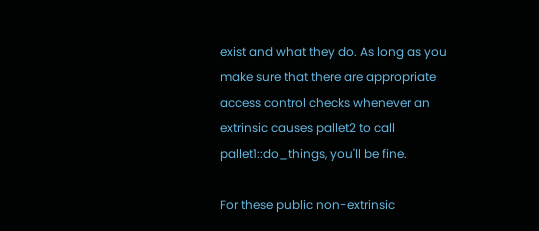exist and what they do. As long as you make sure that there are appropriate access control checks whenever an extrinsic causes pallet2 to call pallet1::do_things, you'll be fine.

For these public non-extrinsic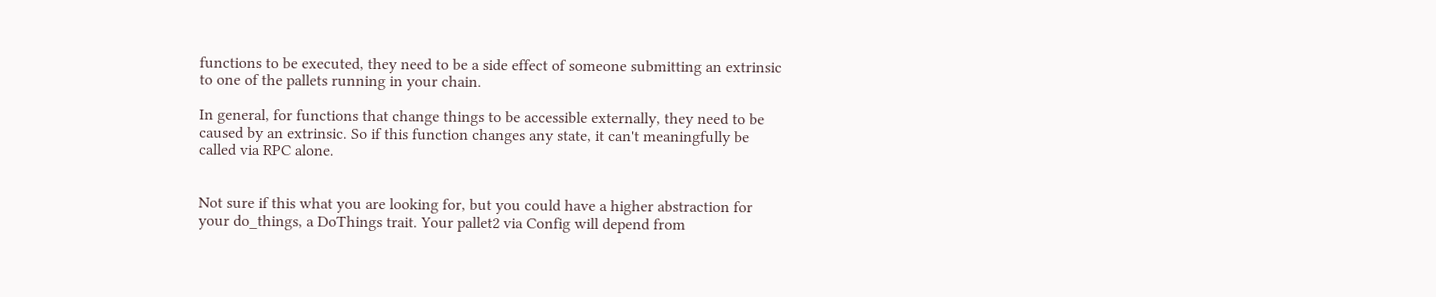functions to be executed, they need to be a side effect of someone submitting an extrinsic to one of the pallets running in your chain.

In general, for functions that change things to be accessible externally, they need to be caused by an extrinsic. So if this function changes any state, it can't meaningfully be called via RPC alone.


Not sure if this what you are looking for, but you could have a higher abstraction for your do_things, a DoThings trait. Your pallet2 via Config will depend from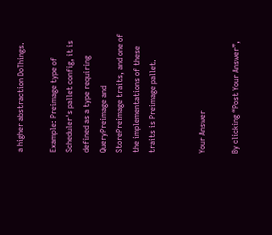a higher abstraction DoThings.

Example: Preimage type of Scheduler's pallet config, it is defined as a type requiring QueryPreimage and StorePreimage traits, and one of the implementations of these traits is Preimage pallet.


Your Answer

By clicking “Post Your Answer”,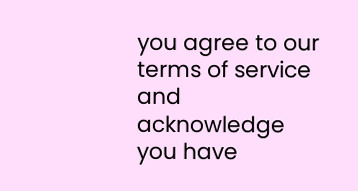you agree to our terms of service and acknowledge you have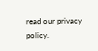read our privacy policy.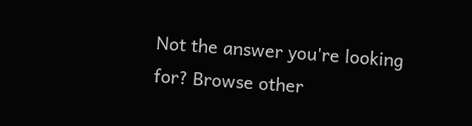Not the answer you're looking for? Browse other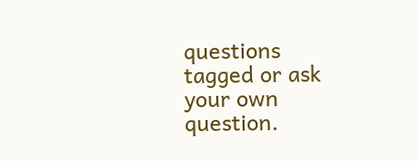questions tagged or ask your own question.